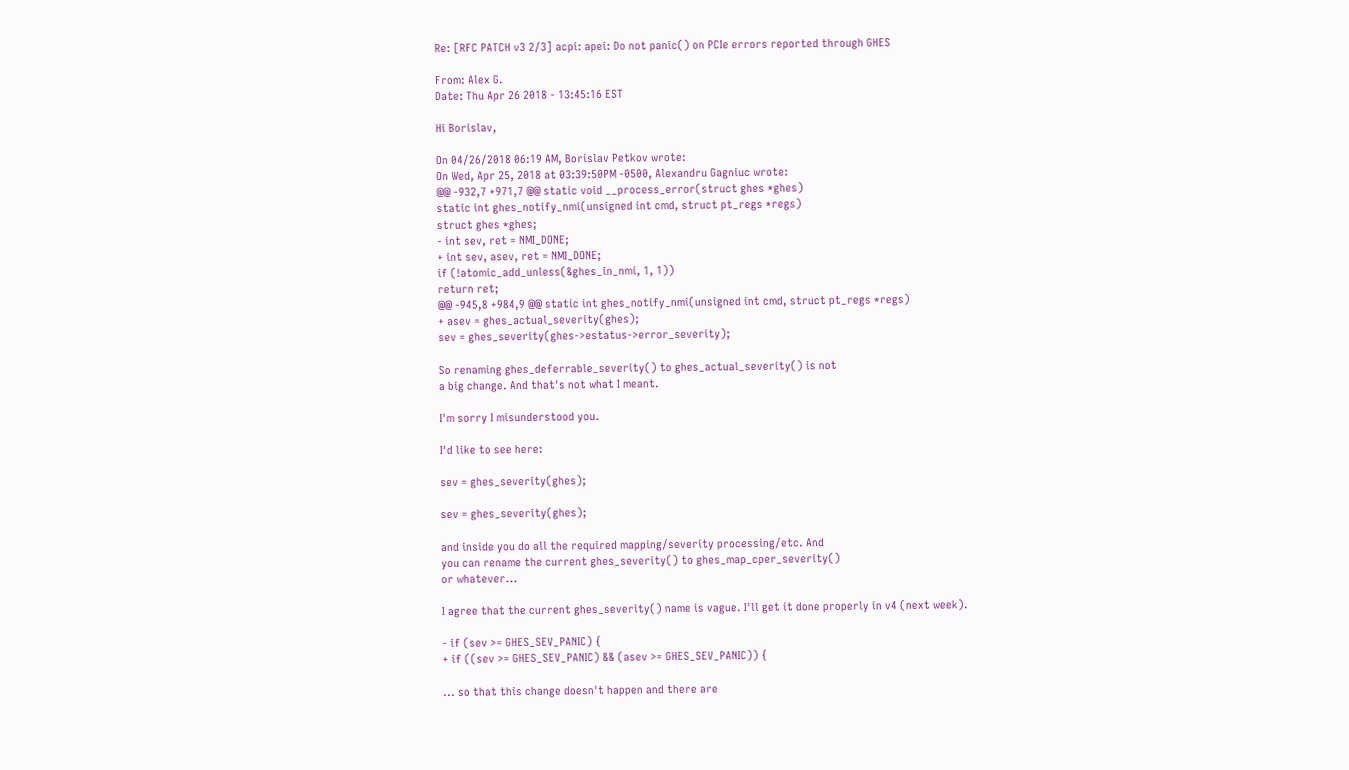Re: [RFC PATCH v3 2/3] acpi: apei: Do not panic() on PCIe errors reported through GHES

From: Alex G.
Date: Thu Apr 26 2018 - 13:45:16 EST

Hi Borislav,

On 04/26/2018 06:19 AM, Borislav Petkov wrote:
On Wed, Apr 25, 2018 at 03:39:50PM -0500, Alexandru Gagniuc wrote:
@@ -932,7 +971,7 @@ static void __process_error(struct ghes *ghes)
static int ghes_notify_nmi(unsigned int cmd, struct pt_regs *regs)
struct ghes *ghes;
- int sev, ret = NMI_DONE;
+ int sev, asev, ret = NMI_DONE;
if (!atomic_add_unless(&ghes_in_nmi, 1, 1))
return ret;
@@ -945,8 +984,9 @@ static int ghes_notify_nmi(unsigned int cmd, struct pt_regs *regs)
+ asev = ghes_actual_severity(ghes);
sev = ghes_severity(ghes->estatus->error_severity);

So renaming ghes_deferrable_severity() to ghes_actual_severity() is not
a big change. And that's not what I meant.

I'm sorry I misunderstood you.

I'd like to see here:

sev = ghes_severity(ghes);

sev = ghes_severity(ghes);

and inside you do all the required mapping/severity processing/etc. And
you can rename the current ghes_severity() to ghes_map_cper_severity()
or whatever...

I agree that the current ghes_severity() name is vague. I'll get it done properly in v4 (next week).

- if (sev >= GHES_SEV_PANIC) {
+ if ((sev >= GHES_SEV_PANIC) && (asev >= GHES_SEV_PANIC)) {

... so that this change doesn't happen and there are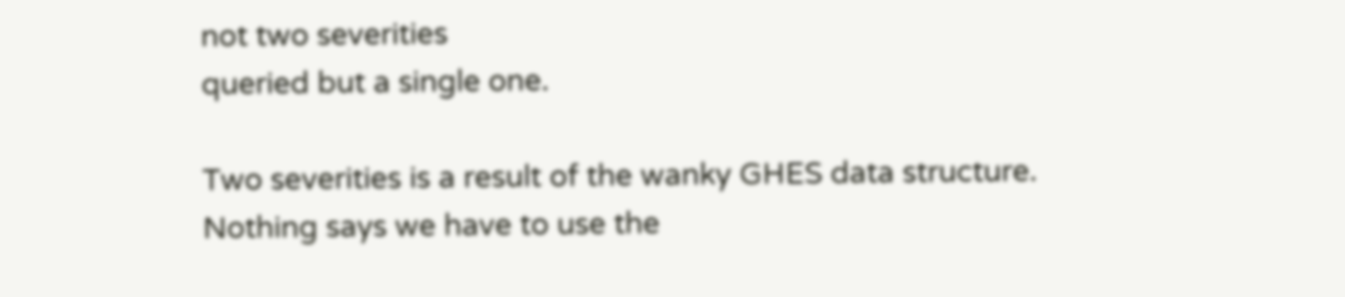not two severities
queried but a single one.

Two severities is a result of the wanky GHES data structure. Nothing says we have to use the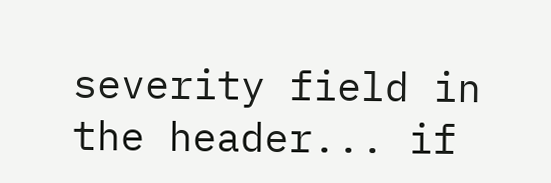severity field in the header... if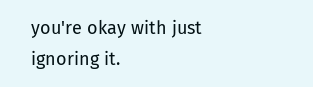you're okay with just ignoring it.